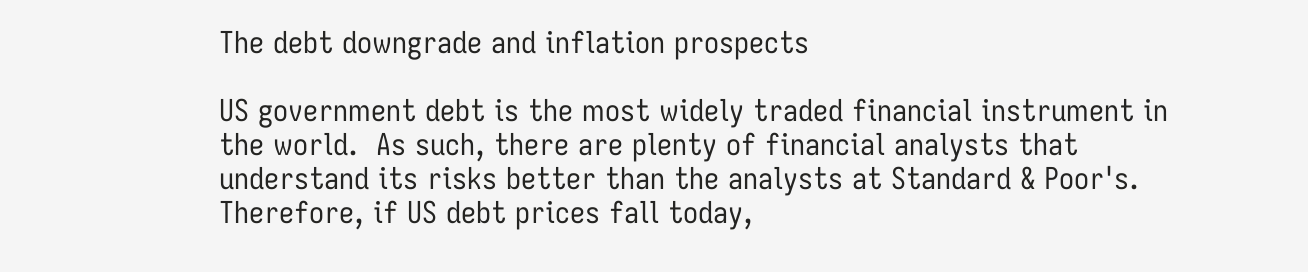The debt downgrade and inflation prospects

US government debt is the most widely traded financial instrument in the world.  As such, there are plenty of financial analysts that understand its risks better than the analysts at Standard & Poor's.  Therefore, if US debt prices fall today,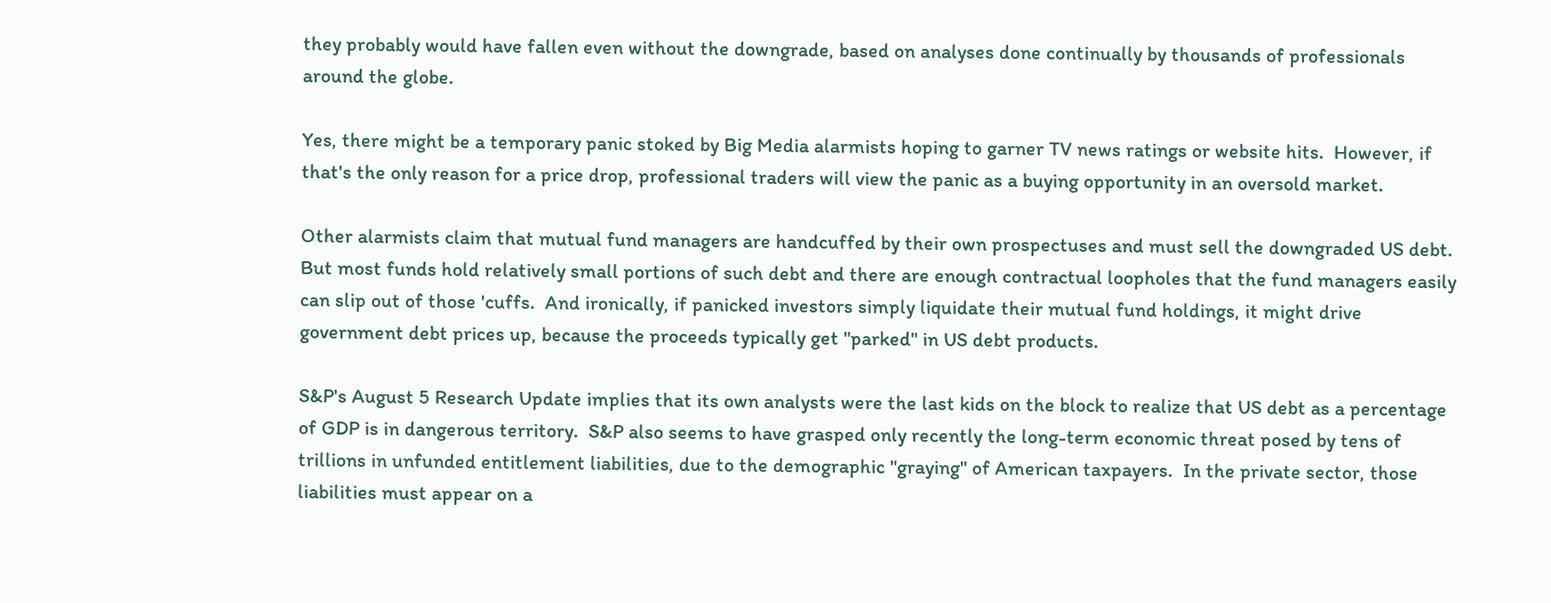they probably would have fallen even without the downgrade, based on analyses done continually by thousands of professionals around the globe.

Yes, there might be a temporary panic stoked by Big Media alarmists hoping to garner TV news ratings or website hits.  However, if that's the only reason for a price drop, professional traders will view the panic as a buying opportunity in an oversold market.

Other alarmists claim that mutual fund managers are handcuffed by their own prospectuses and must sell the downgraded US debt.  But most funds hold relatively small portions of such debt and there are enough contractual loopholes that the fund managers easily can slip out of those 'cuffs.  And ironically, if panicked investors simply liquidate their mutual fund holdings, it might drive government debt prices up, because the proceeds typically get "parked" in US debt products.

S&P's August 5 Research Update implies that its own analysts were the last kids on the block to realize that US debt as a percentage of GDP is in dangerous territory.  S&P also seems to have grasped only recently the long-term economic threat posed by tens of trillions in unfunded entitlement liabilities, due to the demographic "graying" of American taxpayers.  In the private sector, those liabilities must appear on a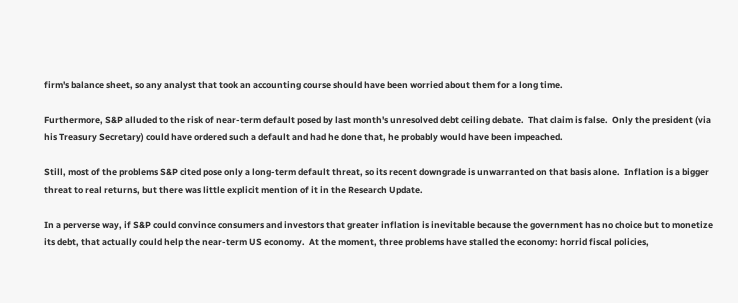firm's balance sheet, so any analyst that took an accounting course should have been worried about them for a long time.

Furthermore, S&P alluded to the risk of near-term default posed by last month's unresolved debt ceiling debate.  That claim is false.  Only the president (via his Treasury Secretary) could have ordered such a default and had he done that, he probably would have been impeached.

Still, most of the problems S&P cited pose only a long-term default threat, so its recent downgrade is unwarranted on that basis alone.  Inflation is a bigger threat to real returns, but there was little explicit mention of it in the Research Update.

In a perverse way, if S&P could convince consumers and investors that greater inflation is inevitable because the government has no choice but to monetize its debt, that actually could help the near-term US economy.  At the moment, three problems have stalled the economy: horrid fiscal policies,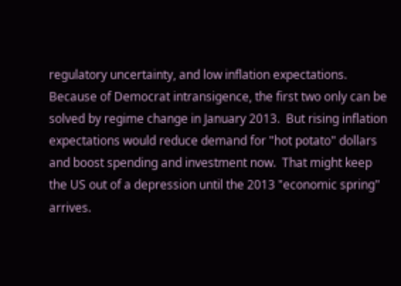regulatory uncertainty, and low inflation expectations.  Because of Democrat intransigence, the first two only can be solved by regime change in January 2013.  But rising inflation expectations would reduce demand for "hot potato" dollars and boost spending and investment now.  That might keep the US out of a depression until the 2013 "economic spring" arrives.